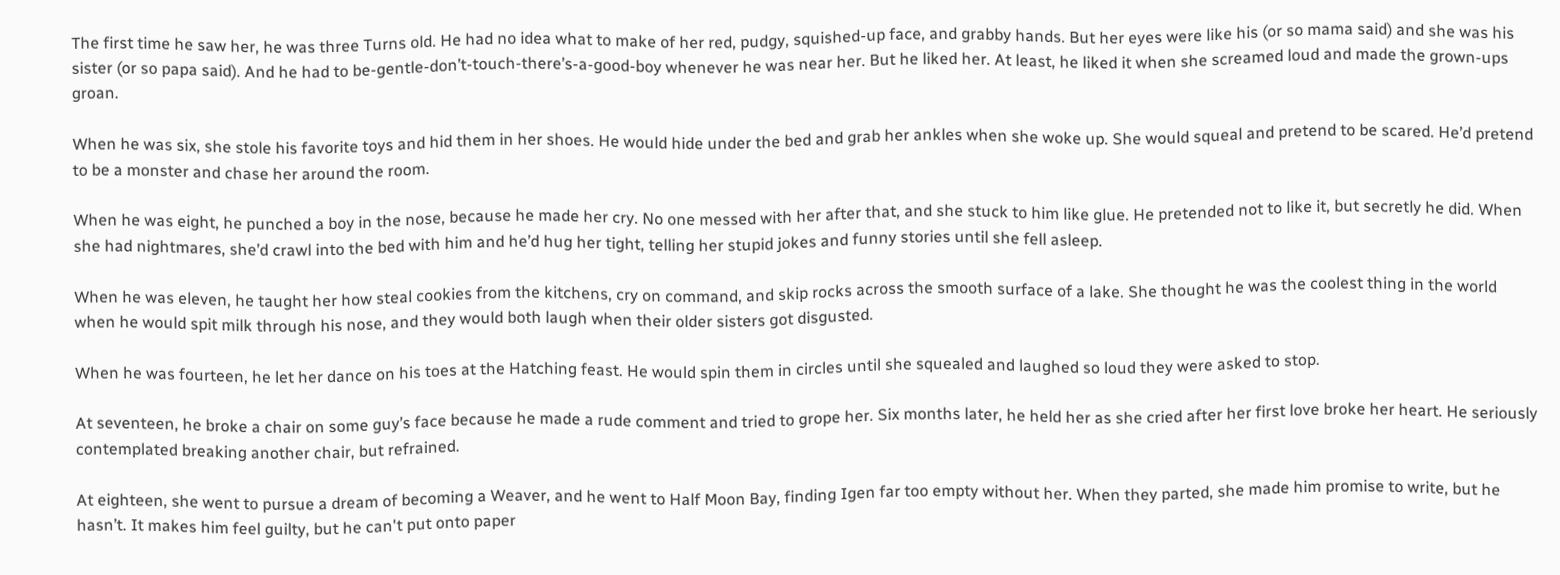The first time he saw her, he was three Turns old. He had no idea what to make of her red, pudgy, squished-up face, and grabby hands. But her eyes were like his (or so mama said) and she was his sister (or so papa said). And he had to be-gentle-don’t-touch-there’s-a-good-boy whenever he was near her. But he liked her. At least, he liked it when she screamed loud and made the grown-ups groan.

When he was six, she stole his favorite toys and hid them in her shoes. He would hide under the bed and grab her ankles when she woke up. She would squeal and pretend to be scared. He’d pretend to be a monster and chase her around the room.

When he was eight, he punched a boy in the nose, because he made her cry. No one messed with her after that, and she stuck to him like glue. He pretended not to like it, but secretly he did. When she had nightmares, she’d crawl into the bed with him and he’d hug her tight, telling her stupid jokes and funny stories until she fell asleep.

When he was eleven, he taught her how steal cookies from the kitchens, cry on command, and skip rocks across the smooth surface of a lake. She thought he was the coolest thing in the world when he would spit milk through his nose, and they would both laugh when their older sisters got disgusted.

When he was fourteen, he let her dance on his toes at the Hatching feast. He would spin them in circles until she squealed and laughed so loud they were asked to stop.

At seventeen, he broke a chair on some guy’s face because he made a rude comment and tried to grope her. Six months later, he held her as she cried after her first love broke her heart. He seriously contemplated breaking another chair, but refrained.

At eighteen, she went to pursue a dream of becoming a Weaver, and he went to Half Moon Bay, finding Igen far too empty without her. When they parted, she made him promise to write, but he hasn’t. It makes him feel guilty, but he can't put onto paper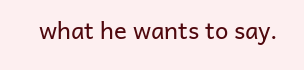what he wants to say.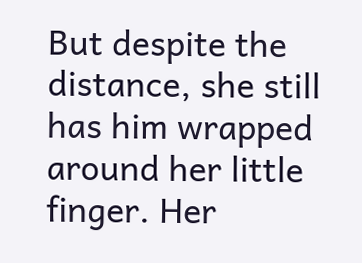But despite the distance, she still has him wrapped around her little finger. Her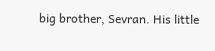big brother, Sevran. His little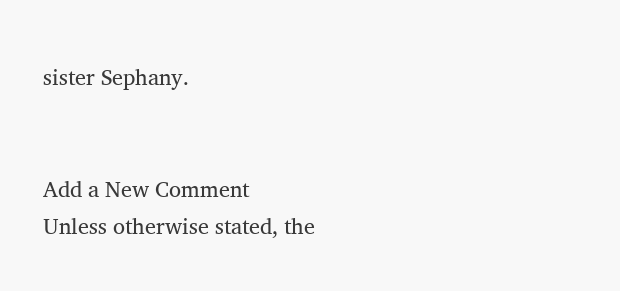sister Sephany.


Add a New Comment
Unless otherwise stated, the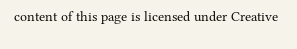content of this page is licensed under Creative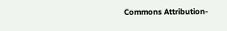Commons Attribution-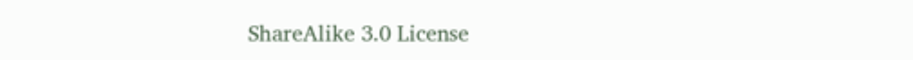ShareAlike 3.0 License